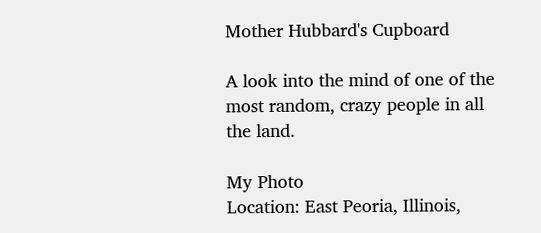Mother Hubbard's Cupboard

A look into the mind of one of the most random, crazy people in all the land.

My Photo
Location: East Peoria, Illinois,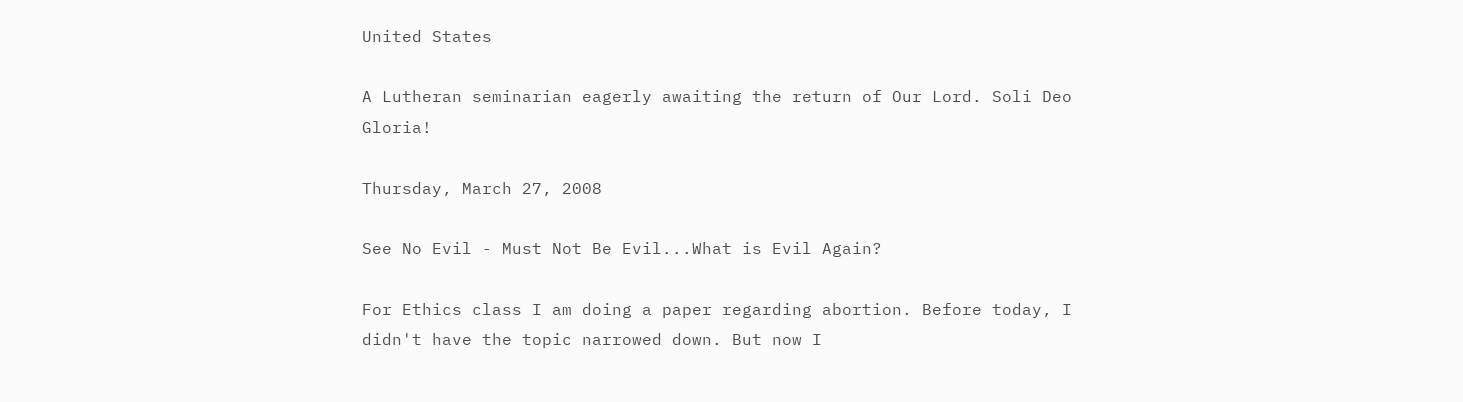United States

A Lutheran seminarian eagerly awaiting the return of Our Lord. Soli Deo Gloria!

Thursday, March 27, 2008

See No Evil - Must Not Be Evil...What is Evil Again?

For Ethics class I am doing a paper regarding abortion. Before today, I didn't have the topic narrowed down. But now I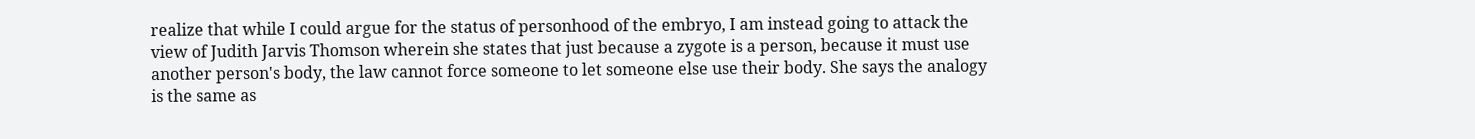realize that while I could argue for the status of personhood of the embryo, I am instead going to attack the view of Judith Jarvis Thomson wherein she states that just because a zygote is a person, because it must use another person's body, the law cannot force someone to let someone else use their body. She says the analogy is the same as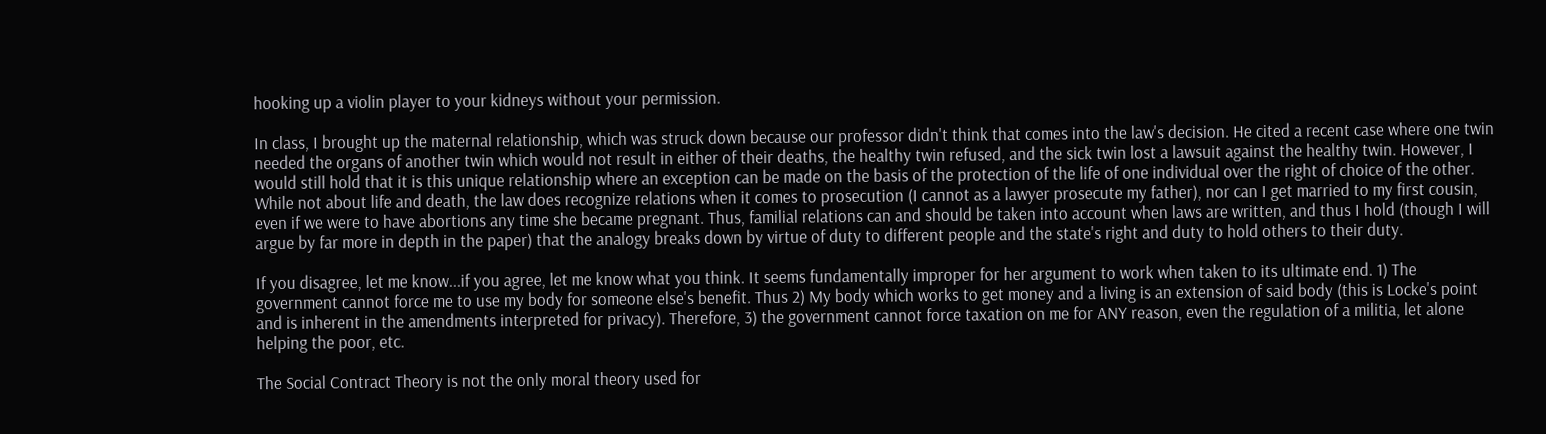hooking up a violin player to your kidneys without your permission.

In class, I brought up the maternal relationship, which was struck down because our professor didn't think that comes into the law's decision. He cited a recent case where one twin needed the organs of another twin which would not result in either of their deaths, the healthy twin refused, and the sick twin lost a lawsuit against the healthy twin. However, I would still hold that it is this unique relationship where an exception can be made on the basis of the protection of the life of one individual over the right of choice of the other. While not about life and death, the law does recognize relations when it comes to prosecution (I cannot as a lawyer prosecute my father), nor can I get married to my first cousin, even if we were to have abortions any time she became pregnant. Thus, familial relations can and should be taken into account when laws are written, and thus I hold (though I will argue by far more in depth in the paper) that the analogy breaks down by virtue of duty to different people and the state's right and duty to hold others to their duty.

If you disagree, let me know...if you agree, let me know what you think. It seems fundamentally improper for her argument to work when taken to its ultimate end. 1) The government cannot force me to use my body for someone else's benefit. Thus 2) My body which works to get money and a living is an extension of said body (this is Locke's point and is inherent in the amendments interpreted for privacy). Therefore, 3) the government cannot force taxation on me for ANY reason, even the regulation of a militia, let alone helping the poor, etc.

The Social Contract Theory is not the only moral theory used for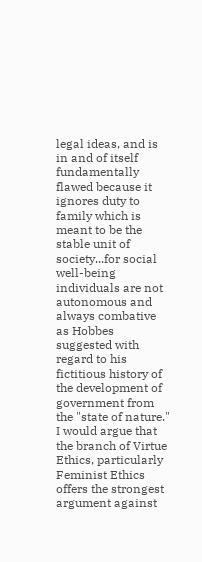legal ideas, and is in and of itself fundamentally flawed because it ignores duty to family which is meant to be the stable unit of society...for social well-being individuals are not autonomous and always combative as Hobbes suggested with regard to his fictitious history of the development of government from the "state of nature." I would argue that the branch of Virtue Ethics, particularly Feminist Ethics offers the strongest argument against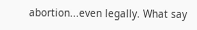abortion...even legally. What say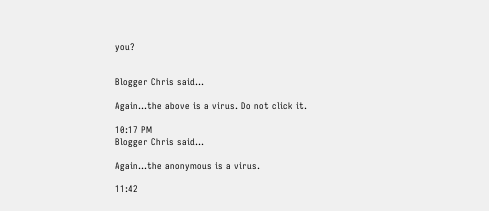you?


Blogger Chris said...

Again...the above is a virus. Do not click it.

10:17 PM
Blogger Chris said...

Again...the anonymous is a virus.

11:42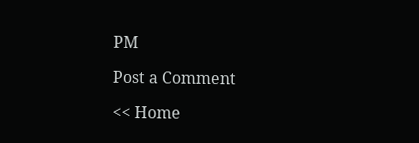PM

Post a Comment

<< Home